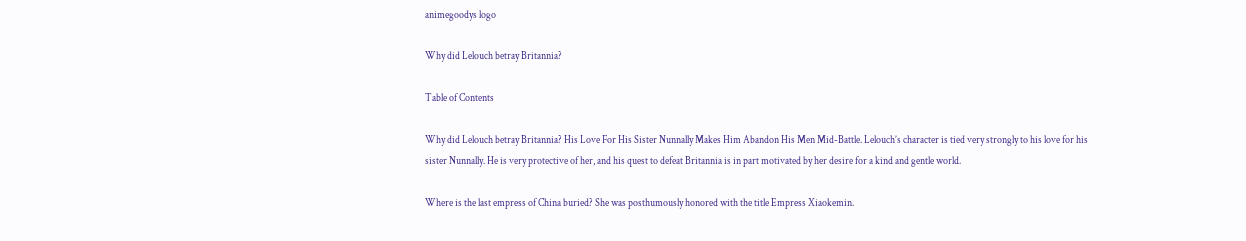animegoodys logo

Why did Lelouch betray Britannia?

Table of Contents

Why did Lelouch betray Britannia? His Love For His Sister Nunnally Makes Him Abandon His Men Mid-Battle. Lelouch’s character is tied very strongly to his love for his sister Nunnally. He is very protective of her, and his quest to defeat Britannia is in part motivated by her desire for a kind and gentle world.

Where is the last empress of China buried? She was posthumously honored with the title Empress Xiaokemin.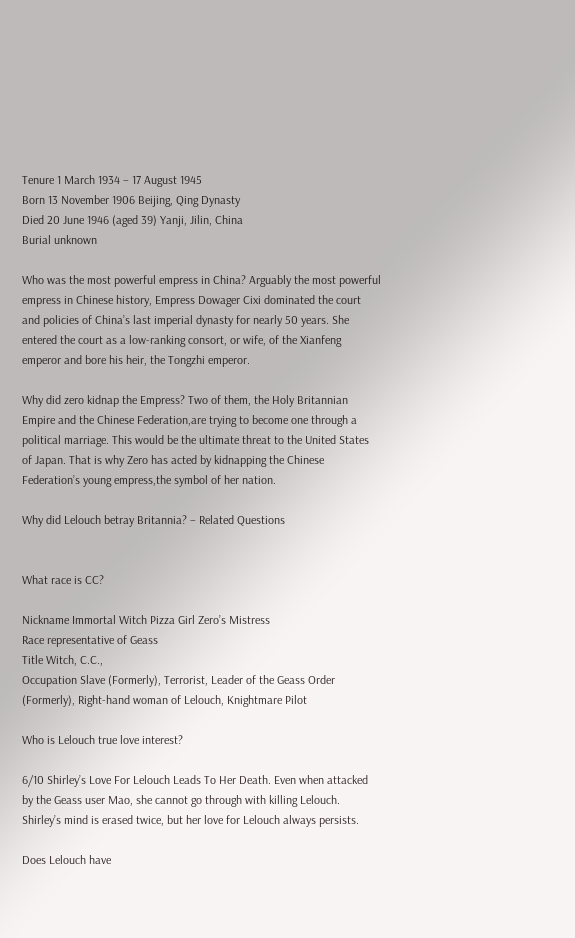Tenure 1 March 1934 – 17 August 1945
Born 13 November 1906 Beijing, Qing Dynasty
Died 20 June 1946 (aged 39) Yanji, Jilin, China
Burial unknown

Who was the most powerful empress in China? Arguably the most powerful empress in Chinese history, Empress Dowager Cixi dominated the court and policies of China’s last imperial dynasty for nearly 50 years. She entered the court as a low-ranking consort, or wife, of the Xianfeng emperor and bore his heir, the Tongzhi emperor.

Why did zero kidnap the Empress? Two of them, the Holy Britannian Empire and the Chinese Federation,are trying to become one through a political marriage. This would be the ultimate threat to the United States of Japan. That is why Zero has acted by kidnapping the Chinese Federation’s young empress,the symbol of her nation.

Why did Lelouch betray Britannia? – Related Questions


What race is CC?

Nickname Immortal Witch Pizza Girl Zero’s Mistress
Race representative of Geass
Title Witch, C.C.,
Occupation Slave (Formerly), Terrorist, Leader of the Geass Order (Formerly), Right-hand woman of Lelouch, Knightmare Pilot

Who is Lelouch true love interest?

6/10 Shirley’s Love For Lelouch Leads To Her Death. Even when attacked by the Geass user Mao, she cannot go through with killing Lelouch. Shirley’s mind is erased twice, but her love for Lelouch always persists.

Does Lelouch have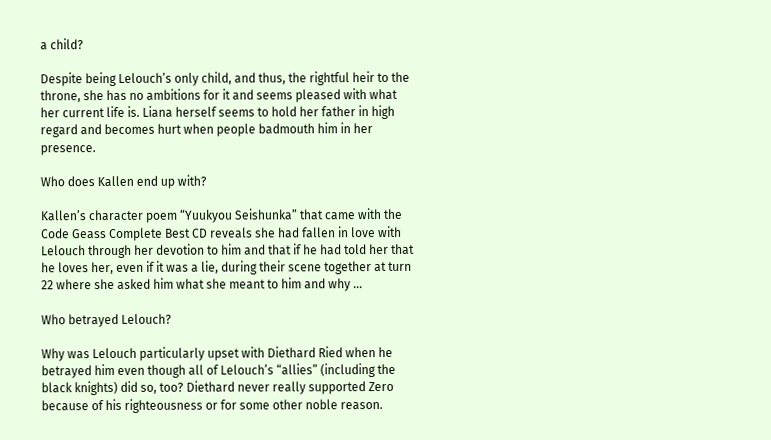a child?

Despite being Lelouch’s only child, and thus, the rightful heir to the throne, she has no ambitions for it and seems pleased with what her current life is. Liana herself seems to hold her father in high regard and becomes hurt when people badmouth him in her presence.

Who does Kallen end up with?

Kallen’s character poem “Yuukyou Seishunka” that came with the Code Geass Complete Best CD reveals she had fallen in love with Lelouch through her devotion to him and that if he had told her that he loves her, even if it was a lie, during their scene together at turn 22 where she asked him what she meant to him and why …

Who betrayed Lelouch?

Why was Lelouch particularly upset with Diethard Ried when he betrayed him even though all of Lelouch’s “allies” (including the black knights) did so, too? Diethard never really supported Zero because of his righteousness or for some other noble reason.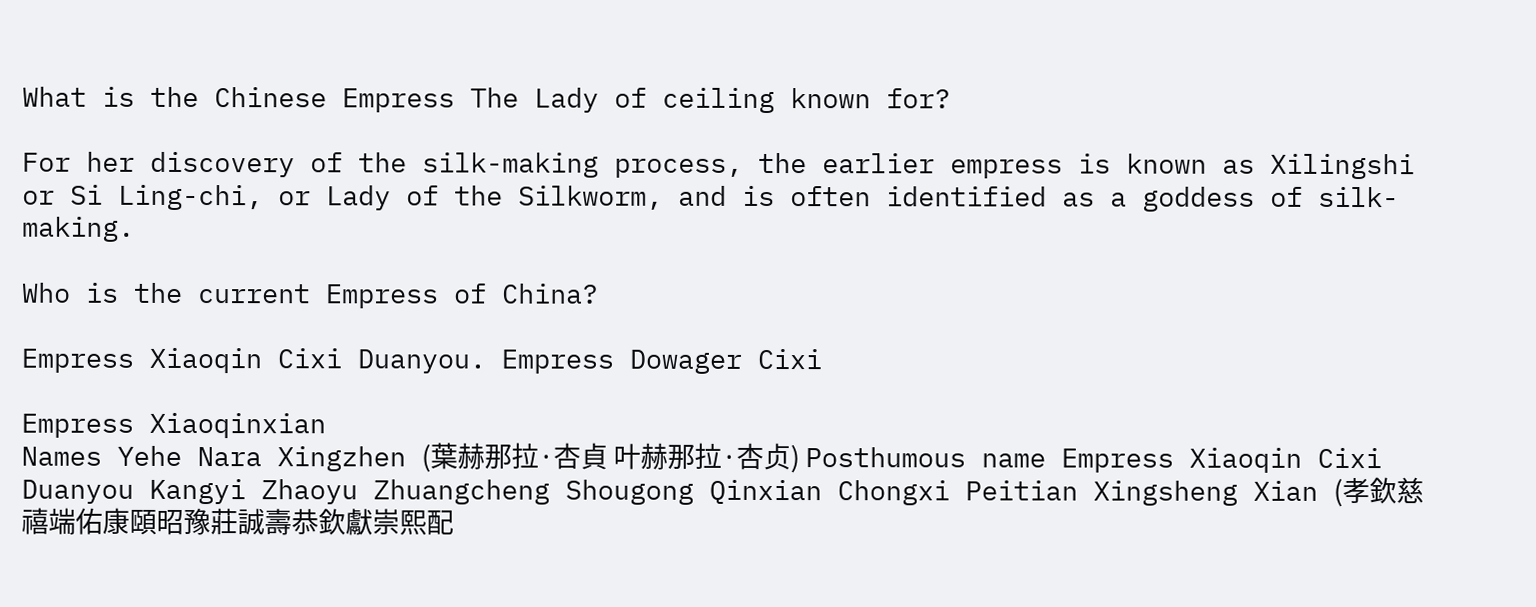What is the Chinese Empress The Lady of ceiling known for?

For her discovery of the silk-making process, the earlier empress is known as Xilingshi or Si Ling-chi, or Lady of the Silkworm, and is often identified as a goddess of silk-making.

Who is the current Empress of China?

Empress Xiaoqin Cixi Duanyou. Empress Dowager Cixi

Empress Xiaoqinxian
Names Yehe Nara Xingzhen (葉赫那拉·杏貞 叶赫那拉·杏贞) Posthumous name Empress Xiaoqin Cixi Duanyou Kangyi Zhaoyu Zhuangcheng Shougong Qinxian Chongxi Peitian Xingsheng Xian (孝欽慈禧端佑康頤昭豫莊誠壽恭欽獻崇熙配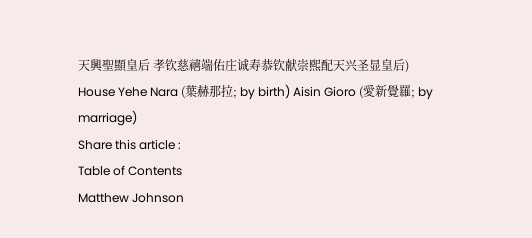天興聖顯皇后 孝钦慈禧端佑庄诚寿恭钦献崇煕配天兴圣显皇后)
House Yehe Nara (葉赫那拉; by birth) Aisin Gioro (愛新覺羅; by marriage)
Share this article :
Table of Contents
Matthew Johnson